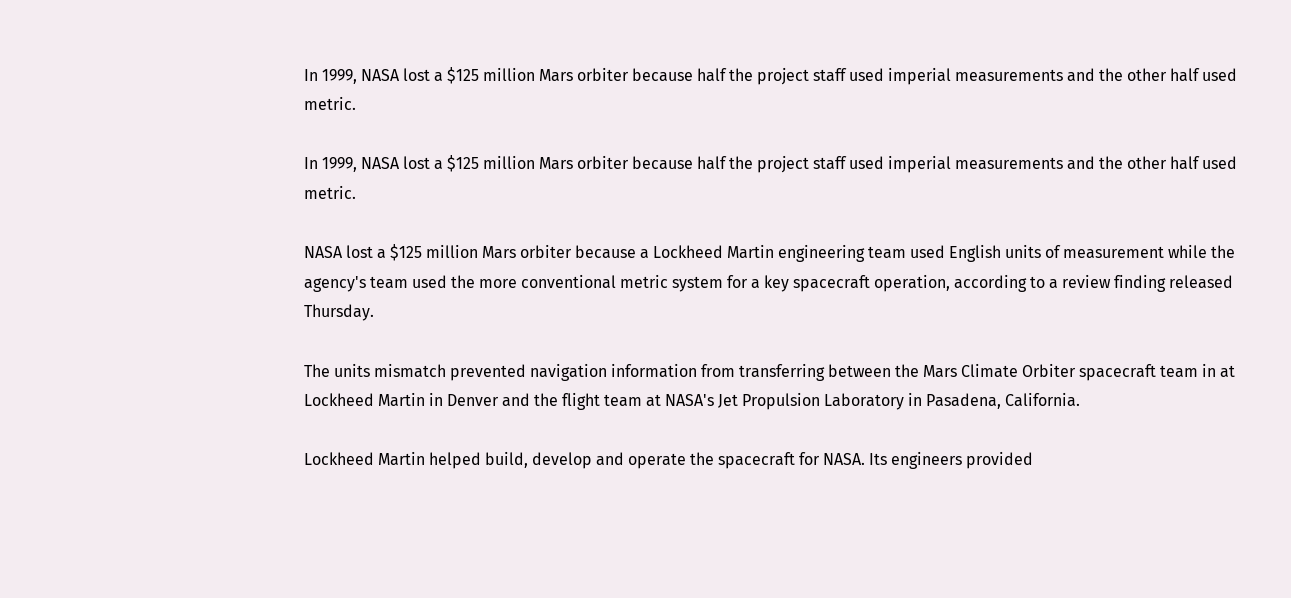In 1999, NASA lost a $125 million Mars orbiter because half the project staff used imperial measurements and the other half used metric.

In 1999, NASA lost a $125 million Mars orbiter because half the project staff used imperial measurements and the other half used metric.

NASA lost a $125 million Mars orbiter because a Lockheed Martin engineering team used English units of measurement while the agency's team used the more conventional metric system for a key spacecraft operation, according to a review finding released Thursday.

The units mismatch prevented navigation information from transferring between the Mars Climate Orbiter spacecraft team in at Lockheed Martin in Denver and the flight team at NASA's Jet Propulsion Laboratory in Pasadena, California.

Lockheed Martin helped build, develop and operate the spacecraft for NASA. Its engineers provided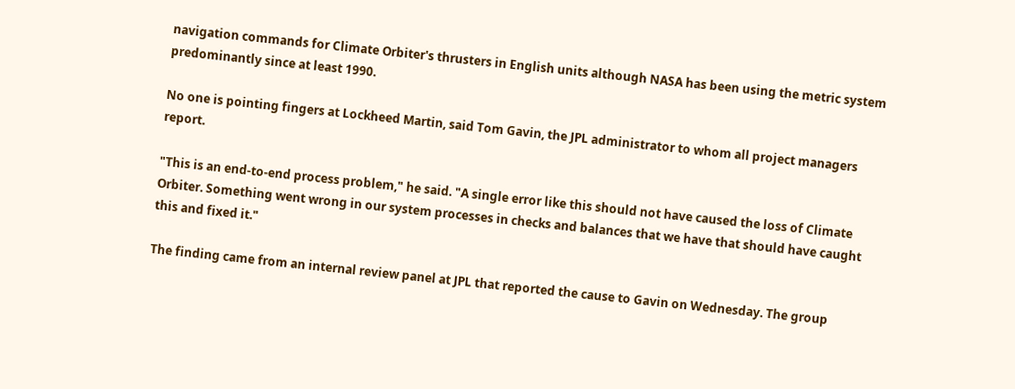navigation commands for Climate Orbiter's thrusters in English units although NASA has been using the metric system predominantly since at least 1990.

No one is pointing fingers at Lockheed Martin, said Tom Gavin, the JPL administrator to whom all project managers report.

"This is an end-to-end process problem," he said. "A single error like this should not have caused the loss of Climate Orbiter. Something went wrong in our system processes in checks and balances that we have that should have caught this and fixed it."

The finding came from an internal review panel at JPL that reported the cause to Gavin on Wednesday. The group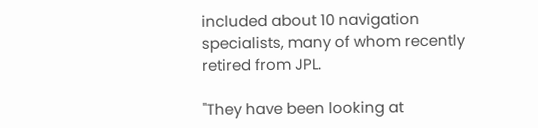included about 10 navigation specialists, many of whom recently retired from JPL.

"They have been looking at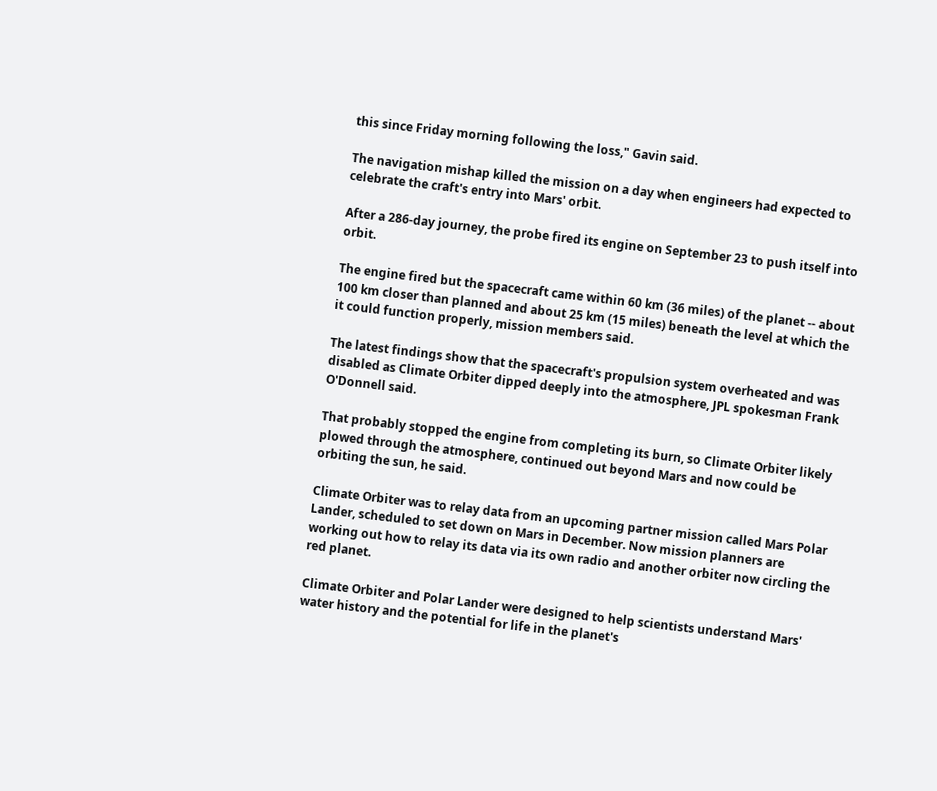this since Friday morning following the loss," Gavin said.

The navigation mishap killed the mission on a day when engineers had expected to celebrate the craft's entry into Mars' orbit.

After a 286-day journey, the probe fired its engine on September 23 to push itself into orbit.

The engine fired but the spacecraft came within 60 km (36 miles) of the planet -- about 100 km closer than planned and about 25 km (15 miles) beneath the level at which the it could function properly, mission members said.

The latest findings show that the spacecraft's propulsion system overheated and was disabled as Climate Orbiter dipped deeply into the atmosphere, JPL spokesman Frank O'Donnell said.

That probably stopped the engine from completing its burn, so Climate Orbiter likely plowed through the atmosphere, continued out beyond Mars and now could be orbiting the sun, he said.

Climate Orbiter was to relay data from an upcoming partner mission called Mars Polar Lander, scheduled to set down on Mars in December. Now mission planners are working out how to relay its data via its own radio and another orbiter now circling the red planet.

Climate Orbiter and Polar Lander were designed to help scientists understand Mars' water history and the potential for life in the planet's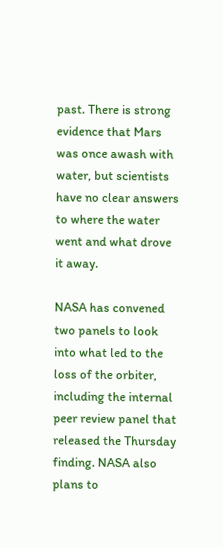past. There is strong evidence that Mars was once awash with water, but scientists have no clear answers to where the water went and what drove it away.

NASA has convened two panels to look into what led to the loss of the orbiter, including the internal peer review panel that released the Thursday finding. NASA also plans to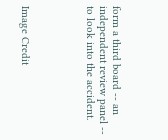form a third board -- an independent review panel -- to look into the accident.




Image Credit